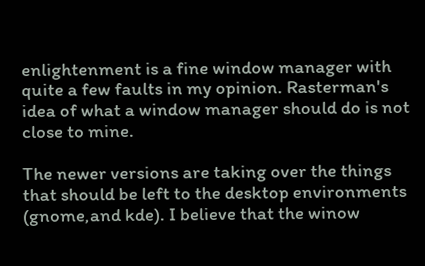enlightenment is a fine window manager with quite a few faults in my opinion. Rasterman's idea of what a window manager should do is not close to mine.

The newer versions are taking over the things that should be left to the desktop environments (gnome,and kde). I believe that the winow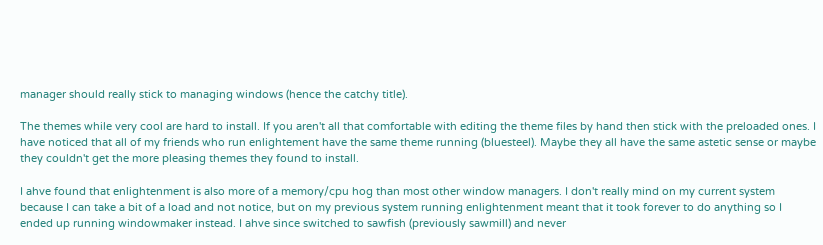manager should really stick to managing windows (hence the catchy title).

The themes while very cool are hard to install. If you aren't all that comfortable with editing the theme files by hand then stick with the preloaded ones. I have noticed that all of my friends who run enlightement have the same theme running (bluesteel). Maybe they all have the same astetic sense or maybe they couldn't get the more pleasing themes they found to install.

I ahve found that enlightenment is also more of a memory/cpu hog than most other window managers. I don't really mind on my current system because I can take a bit of a load and not notice, but on my previous system running enlightenment meant that it took forever to do anything so I ended up running windowmaker instead. I ahve since switched to sawfish (previously sawmill) and never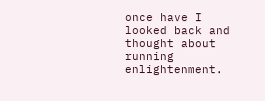once have I looked back and thought about running enlightenment.